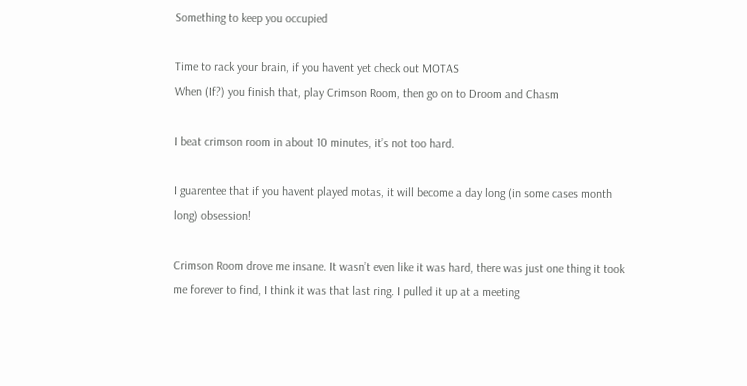Something to keep you occupied

Time to rack your brain, if you havent yet check out MOTAS
When (If?) you finish that, play Crimson Room, then go on to Droom and Chasm

I beat crimson room in about 10 minutes, it’s not too hard.

I guarentee that if you havent played motas, it will become a day long (in some cases month long) obsession!

Crimson Room drove me insane. It wasn’t even like it was hard, there was just one thing it took me forever to find, I think it was that last ring. I pulled it up at a meeting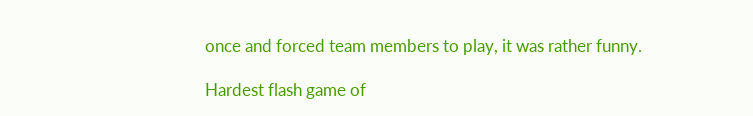once and forced team members to play, it was rather funny.

Hardest flash game of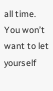all time. You won’t want to let yourself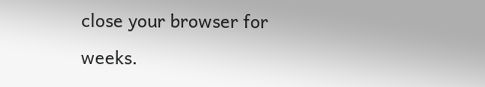close your browser for weeks.